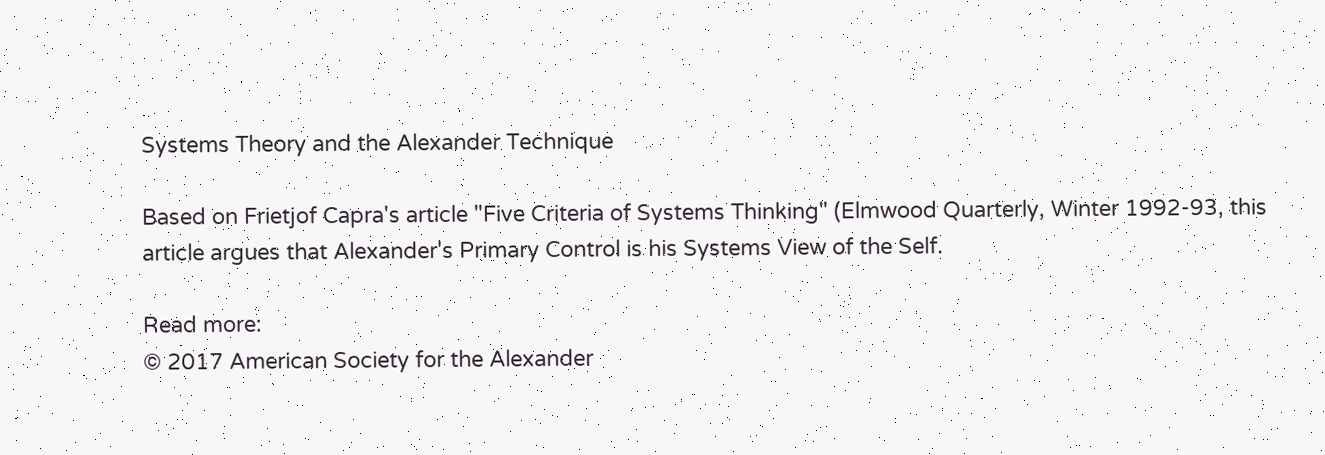Systems Theory and the Alexander Technique

Based on Frietjof Capra's article "Five Criteria of Systems Thinking" (Elmwood Quarterly, Winter 1992-93, this article argues that Alexander's Primary Control is his Systems View of the Self.

Read more:
© 2017 American Society for the Alexander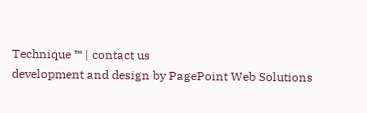Technique ™ | contact us
development and design by PagePoint Web Solutions